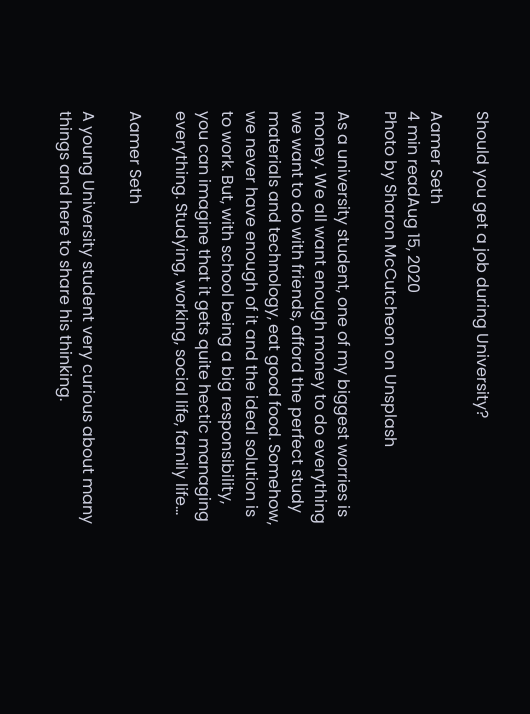Should you get a job during University?

Aamer Seth
4 min readAug 15, 2020
Photo by Sharon McCutcheon on Unsplash

As a university student, one of my biggest worries is money. We all want enough money to do everything we want to do with friends, afford the perfect study materials and technology, eat good food. Somehow, we never have enough of it and the ideal solution is to work. But, with school being a big responsibility, you can imagine that it gets quite hectic managing everything. Studying, working, social life, family life…

Aamer Seth

A young University student very curious about many things and here to share his thinking.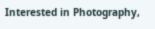Interested in Photography,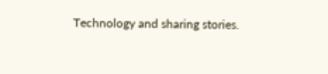Technology and sharing stories.